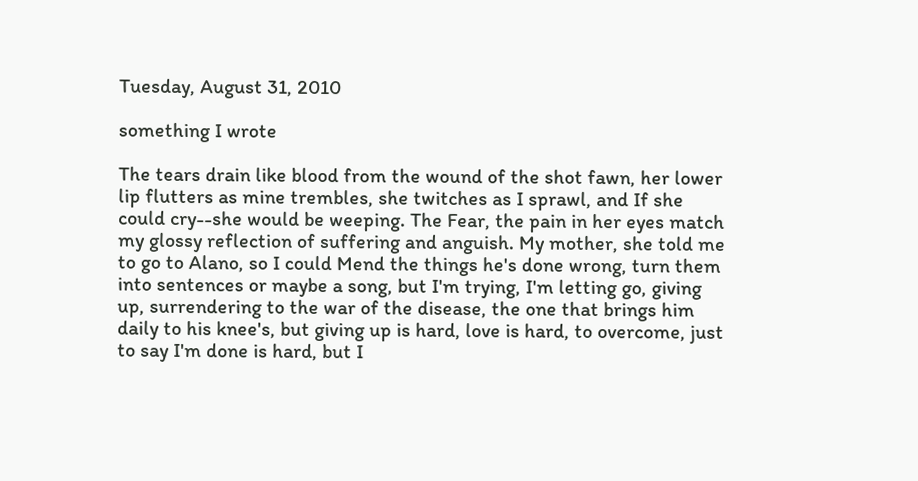Tuesday, August 31, 2010

something I wrote

The tears drain like blood from the wound of the shot fawn, her lower lip flutters as mine trembles, she twitches as I sprawl, and If she could cry--she would be weeping. The Fear, the pain in her eyes match my glossy reflection of suffering and anguish. My mother, she told me to go to Alano, so I could Mend the things he's done wrong, turn them into sentences or maybe a song, but I'm trying, I'm letting go, giving up, surrendering to the war of the disease, the one that brings him daily to his knee's, but giving up is hard, love is hard, to overcome, just to say I'm done is hard, but I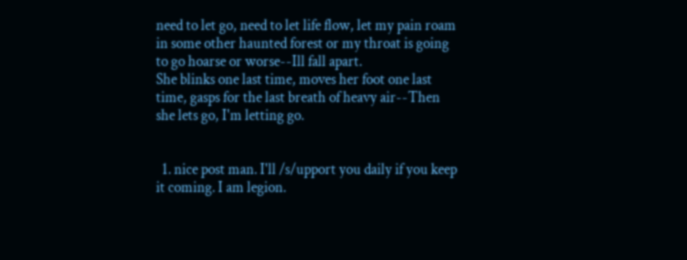need to let go, need to let life flow, let my pain roam in some other haunted forest or my throat is going to go hoarse or worse--Ill fall apart.
She blinks one last time, moves her foot one last time, gasps for the last breath of heavy air--Then she lets go, I'm letting go.


  1. nice post man. I'll /s/upport you daily if you keep it coming. I am legion.